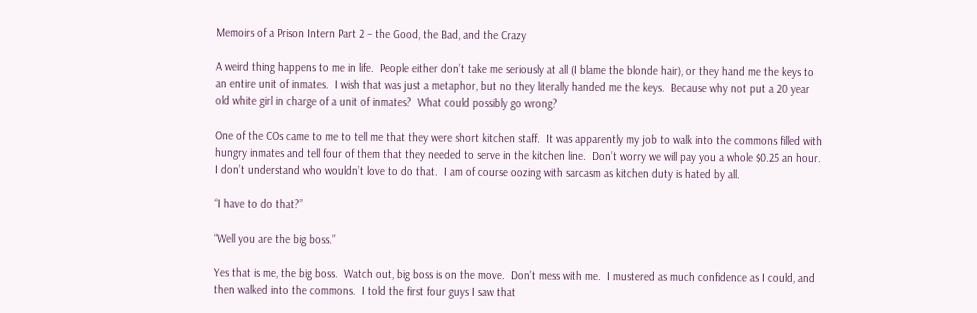Memoirs of a Prison Intern Part 2 – the Good, the Bad, and the Crazy

A weird thing happens to me in life.  People either don’t take me seriously at all (I blame the blonde hair), or they hand me the keys to an entire unit of inmates.  I wish that was just a metaphor, but no they literally handed me the keys.  Because why not put a 20 year old white girl in charge of a unit of inmates?  What could possibly go wrong?

One of the COs came to me to tell me that they were short kitchen staff.  It was apparently my job to walk into the commons filled with hungry inmates and tell four of them that they needed to serve in the kitchen line.  Don’t worry we will pay you a whole $0.25 an hour.  I don’t understand who wouldn’t love to do that.  I am of course oozing with sarcasm as kitchen duty is hated by all.

“I have to do that?”

“Well you are the big boss.”

Yes that is me, the big boss.  Watch out, big boss is on the move.  Don’t mess with me.  I mustered as much confidence as I could, and then walked into the commons.  I told the first four guys I saw that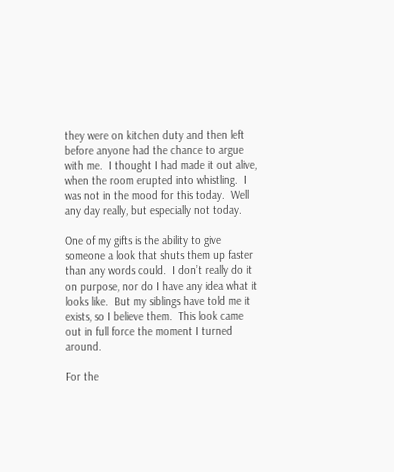they were on kitchen duty and then left before anyone had the chance to argue with me.  I thought I had made it out alive, when the room erupted into whistling.  I was not in the mood for this today.  Well any day really, but especially not today.

One of my gifts is the ability to give someone a look that shuts them up faster than any words could.  I don’t really do it on purpose, nor do I have any idea what it looks like.  But my siblings have told me it exists, so I believe them.  This look came out in full force the moment I turned around.

For the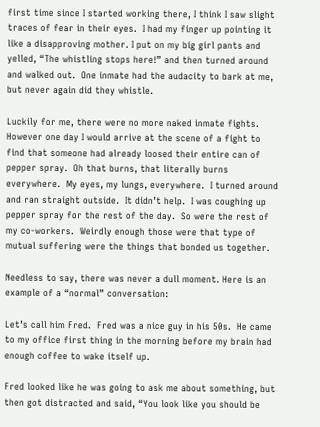first time since I started working there, I think I saw slight traces of fear in their eyes.  I had my finger up pointing it like a disapproving mother. I put on my big girl pants and yelled, “The whistling stops here!” and then turned around and walked out.  One inmate had the audacity to bark at me, but never again did they whistle.

Luckily for me, there were no more naked inmate fights.  However one day I would arrive at the scene of a fight to find that someone had already loosed their entire can of pepper spray.  Oh that burns, that literally burns everywhere.  My eyes, my lungs, everywhere.  I turned around and ran straight outside.  It didn’t help.  I was coughing up pepper spray for the rest of the day.  So were the rest of my co-workers.  Weirdly enough those were that type of mutual suffering were the things that bonded us together.

Needless to say, there was never a dull moment. Here is an example of a “normal” conversation:

Let’s call him Fred.  Fred was a nice guy in his 50s.  He came to my office first thing in the morning before my brain had enough coffee to wake itself up.

Fred looked like he was going to ask me about something, but then got distracted and said, “You look like you should be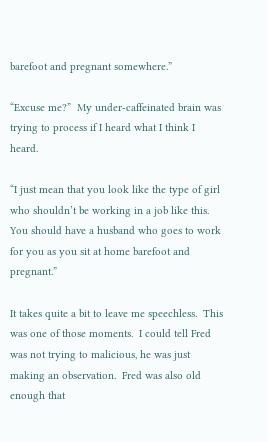barefoot and pregnant somewhere.”

“Excuse me?”  My under-caffeinated brain was trying to process if I heard what I think I heard.

“I just mean that you look like the type of girl who shouldn’t be working in a job like this.  You should have a husband who goes to work for you as you sit at home barefoot and pregnant.”

It takes quite a bit to leave me speechless.  This was one of those moments.  I could tell Fred was not trying to malicious, he was just making an observation.  Fred was also old enough that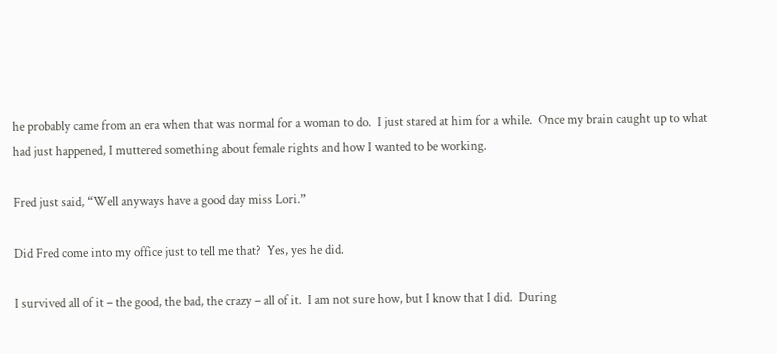he probably came from an era when that was normal for a woman to do.  I just stared at him for a while.  Once my brain caught up to what had just happened, I muttered something about female rights and how I wanted to be working.

Fred just said, “Well anyways have a good day miss Lori.”

Did Fred come into my office just to tell me that?  Yes, yes he did.

I survived all of it – the good, the bad, the crazy – all of it.  I am not sure how, but I know that I did.  During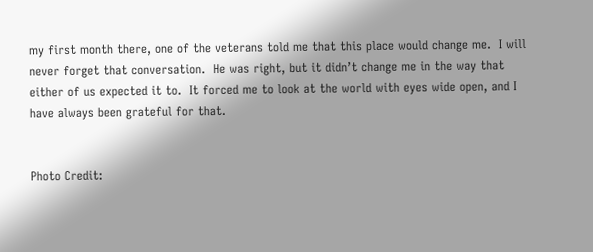my first month there, one of the veterans told me that this place would change me.  I will never forget that conversation.  He was right, but it didn’t change me in the way that either of us expected it to.  It forced me to look at the world with eyes wide open, and I have always been grateful for that.


Photo Credit: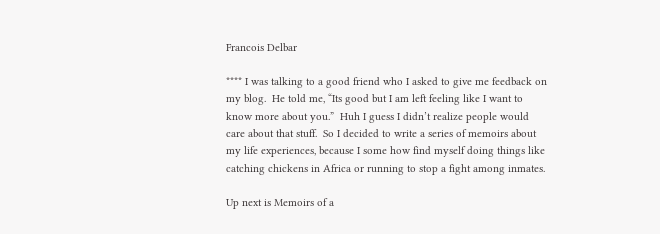Francois Delbar

**** I was talking to a good friend who I asked to give me feedback on my blog.  He told me, “Its good but I am left feeling like I want to know more about you.”  Huh I guess I didn’t realize people would care about that stuff.  So I decided to write a series of memoirs about my life experiences, because I some how find myself doing things like catching chickens in Africa or running to stop a fight among inmates.

Up next is Memoirs of a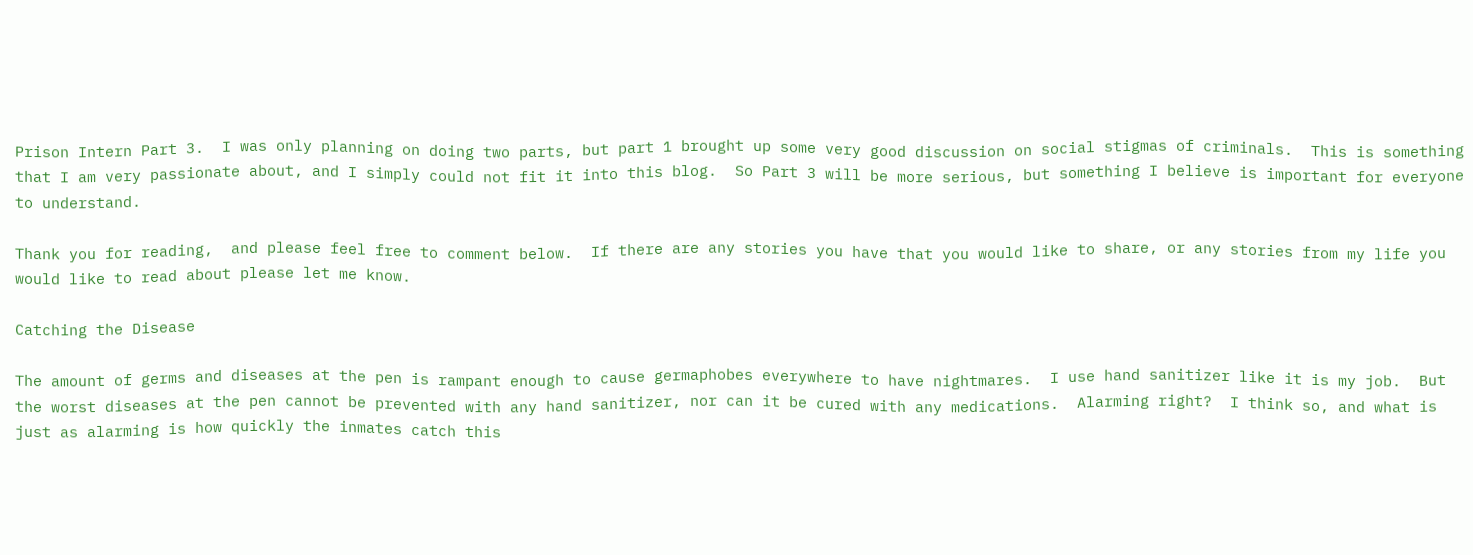Prison Intern Part 3.  I was only planning on doing two parts, but part 1 brought up some very good discussion on social stigmas of criminals.  This is something that I am very passionate about, and I simply could not fit it into this blog.  So Part 3 will be more serious, but something I believe is important for everyone to understand.

Thank you for reading,  and please feel free to comment below.  If there are any stories you have that you would like to share, or any stories from my life you would like to read about please let me know.

Catching the Disease

The amount of germs and diseases at the pen is rampant enough to cause germaphobes everywhere to have nightmares.  I use hand sanitizer like it is my job.  But the worst diseases at the pen cannot be prevented with any hand sanitizer, nor can it be cured with any medications.  Alarming right?  I think so, and what is just as alarming is how quickly the inmates catch this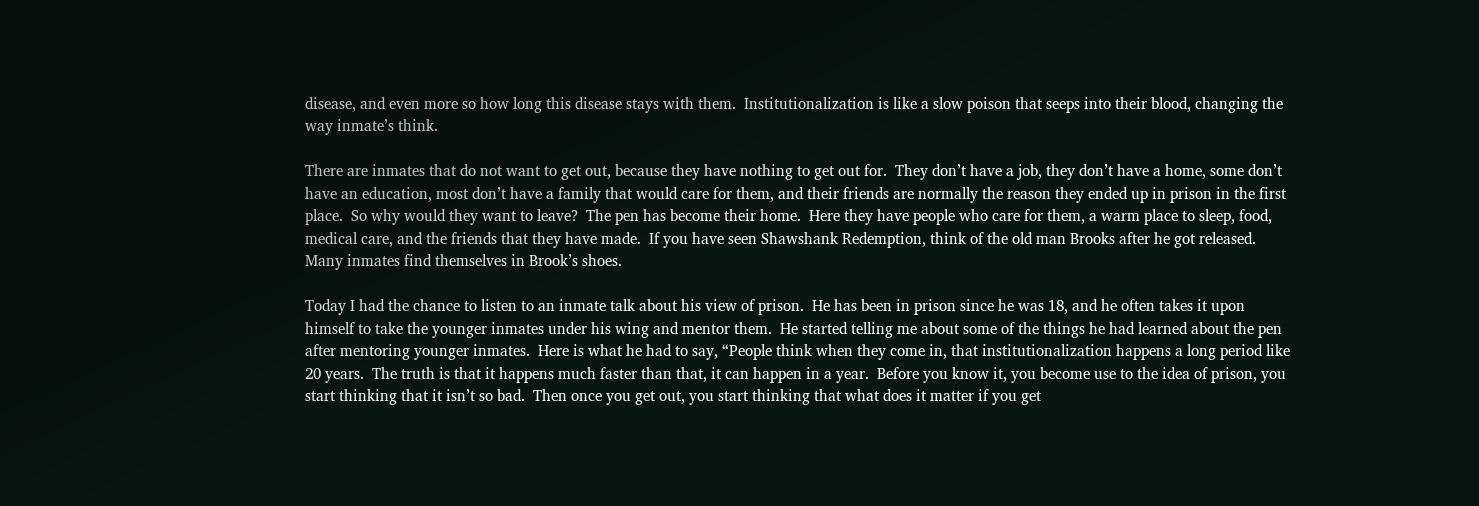disease, and even more so how long this disease stays with them.  Institutionalization is like a slow poison that seeps into their blood, changing the way inmate’s think.

There are inmates that do not want to get out, because they have nothing to get out for.  They don’t have a job, they don’t have a home, some don’t have an education, most don’t have a family that would care for them, and their friends are normally the reason they ended up in prison in the first place.  So why would they want to leave?  The pen has become their home.  Here they have people who care for them, a warm place to sleep, food, medical care, and the friends that they have made.  If you have seen Shawshank Redemption, think of the old man Brooks after he got released. Many inmates find themselves in Brook’s shoes.

Today I had the chance to listen to an inmate talk about his view of prison.  He has been in prison since he was 18, and he often takes it upon himself to take the younger inmates under his wing and mentor them.  He started telling me about some of the things he had learned about the pen after mentoring younger inmates.  Here is what he had to say, “People think when they come in, that institutionalization happens a long period like 20 years.  The truth is that it happens much faster than that, it can happen in a year.  Before you know it, you become use to the idea of prison, you start thinking that it isn’t so bad.  Then once you get out, you start thinking that what does it matter if you get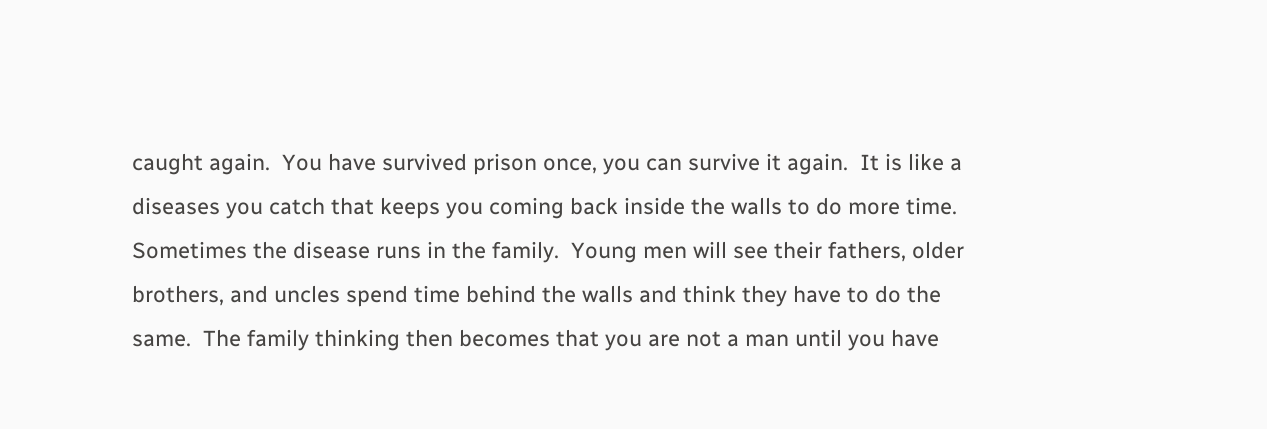caught again.  You have survived prison once, you can survive it again.  It is like a diseases you catch that keeps you coming back inside the walls to do more time.  Sometimes the disease runs in the family.  Young men will see their fathers, older brothers, and uncles spend time behind the walls and think they have to do the same.  The family thinking then becomes that you are not a man until you have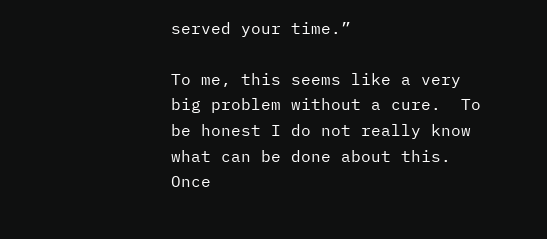served your time.”

To me, this seems like a very big problem without a cure.  To be honest I do not really know what can be done about this.  Once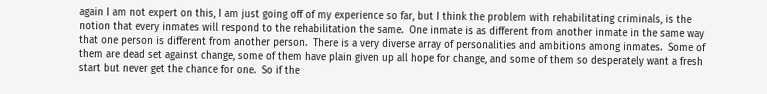again I am not expert on this, I am just going off of my experience so far, but I think the problem with rehabilitating criminals, is the notion that every inmates will respond to the rehabilitation the same.  One inmate is as different from another inmate in the same way that one person is different from another person.  There is a very diverse array of personalities and ambitions among inmates.  Some of them are dead set against change, some of them have plain given up all hope for change, and some of them so desperately want a fresh start but never get the chance for one.  So if the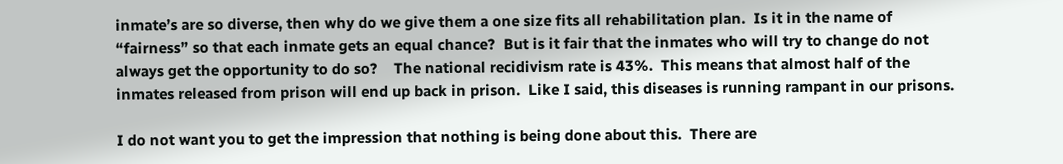inmate’s are so diverse, then why do we give them a one size fits all rehabilitation plan.  Is it in the name of “fairness” so that each inmate gets an equal chance?  But is it fair that the inmates who will try to change do not always get the opportunity to do so?    The national recidivism rate is 43%.  This means that almost half of the inmates released from prison will end up back in prison.  Like I said, this diseases is running rampant in our prisons.

I do not want you to get the impression that nothing is being done about this.  There are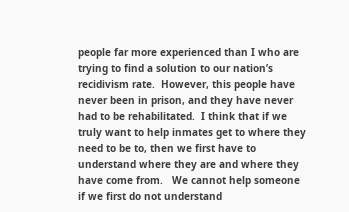people far more experienced than I who are trying to find a solution to our nation’s recidivism rate.  However, this people have never been in prison, and they have never had to be rehabilitated.  I think that if we truly want to help inmates get to where they need to be to, then we first have to understand where they are and where they have come from.   We cannot help someone if we first do not understand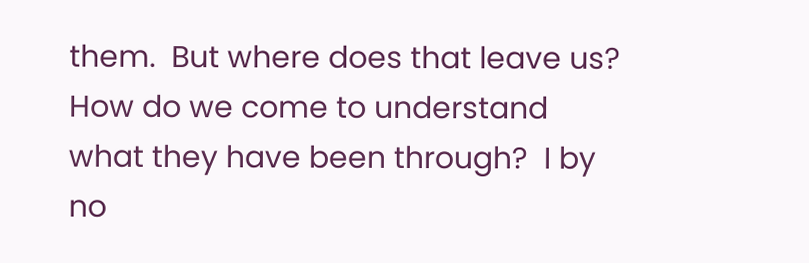them.  But where does that leave us?  How do we come to understand what they have been through?  I by no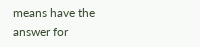means have the answer for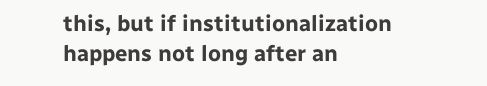this, but if institutionalization happens not long after an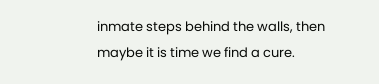inmate steps behind the walls, then maybe it is time we find a cure.